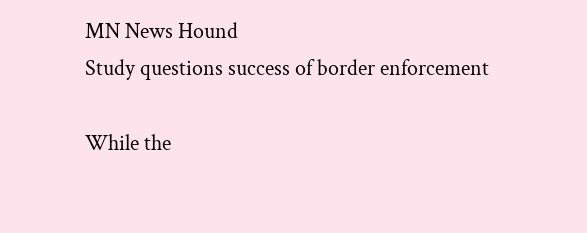MN News Hound
Study questions success of border enforcement

While the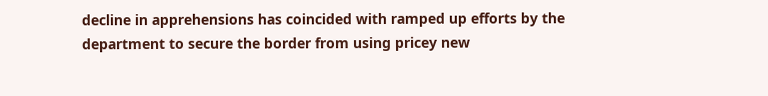decline in apprehensions has coincided with ramped up efforts by the department to secure the border from using pricey new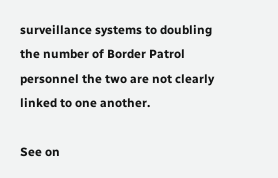surveillance systems to doubling the number of Border Patrol personnel the two are not clearly linked to one another.

See on